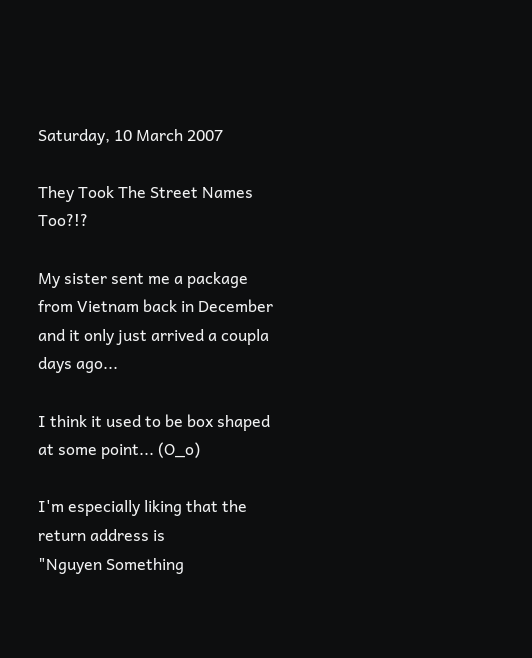Saturday, 10 March 2007

They Took The Street Names Too?!?

My sister sent me a package from Vietnam back in December and it only just arrived a coupla days ago...

I think it used to be box shaped at some point... (O_o)

I'm especially liking that the return address is
"Nguyen Something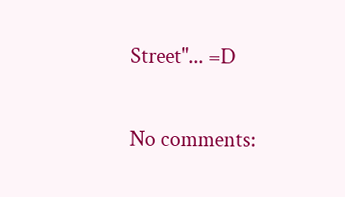Street"... =D

No comments: